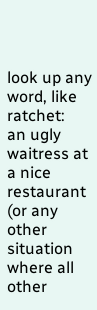look up any word, like ratchet:
an ugly waitress at a nice restaurant (or any other situation where all other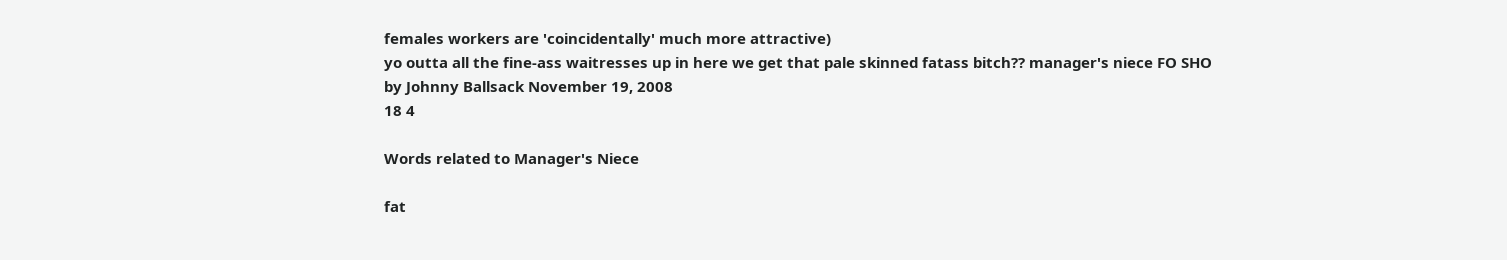females workers are 'coincidentally' much more attractive)
yo outta all the fine-ass waitresses up in here we get that pale skinned fatass bitch?? manager's niece FO SHO
by Johnny Ballsack November 19, 2008
18 4

Words related to Manager's Niece

fat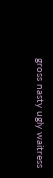gross nasty ugly waitress